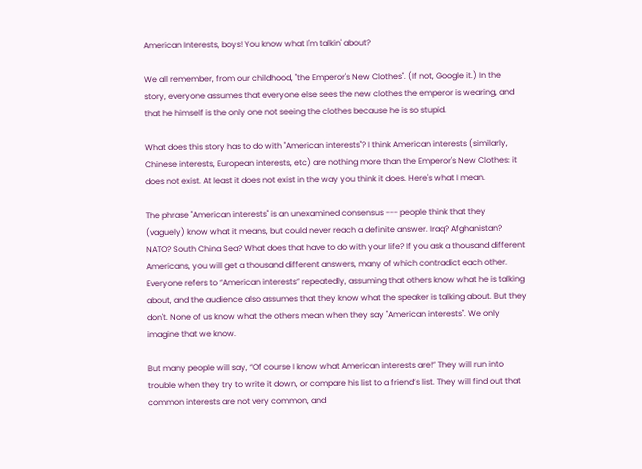American Interests, boys! You know what I'm talkin' about?

We all remember, from our childhood, "the Emperor's New Clothes". (If not, Google it.) In the story, everyone assumes that everyone else sees the new clothes the emperor is wearing, and that he himself is the only one not seeing the clothes because he is so stupid.

What does this story has to do with "American interests"? I think American interests (similarly, Chinese interests, European interests, etc) are nothing more than the Emperor's New Clothes: it does not exist. At least it does not exist in the way you think it does. Here's what I mean.

The phrase "American interests" is an unexamined consensus --- people think that they (vaguely) know what it means, but could never reach a definite answer. Iraq? Afghanistan? NATO? South China Sea? What does that have to do with your life? If you ask a thousand different Americans, you will get a thousand different answers, many of which contradict each other. Everyone refers to “American interests” repeatedly, assuming that others know what he is talking about, and the audience also assumes that they know what the speaker is talking about. But they don't. None of us know what the others mean when they say "American interests". We only imagine that we know.

But many people will say, “Of course I know what American interests are!” They will run into trouble when they try to write it down, or compare his list to a friend’s list. They will find out that common interests are not very common, and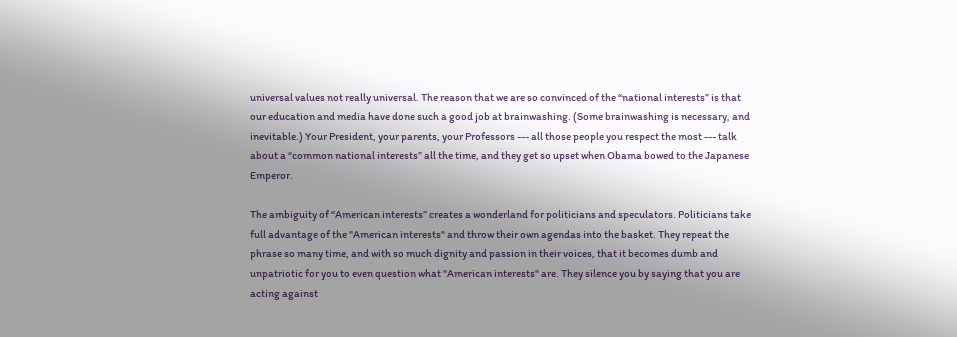universal values not really universal. The reason that we are so convinced of the “national interests” is that our education and media have done such a good job at brainwashing. (Some brainwashing is necessary, and inevitable.) Your President, your parents, your Professors --- all those people you respect the most --- talk about a “common national interests” all the time, and they get so upset when Obama bowed to the Japanese Emperor.

The ambiguity of “American interests” creates a wonderland for politicians and speculators. Politicians take full advantage of the "American interests" and throw their own agendas into the basket. They repeat the phrase so many time, and with so much dignity and passion in their voices, that it becomes dumb and unpatriotic for you to even question what "American interests" are. They silence you by saying that you are acting against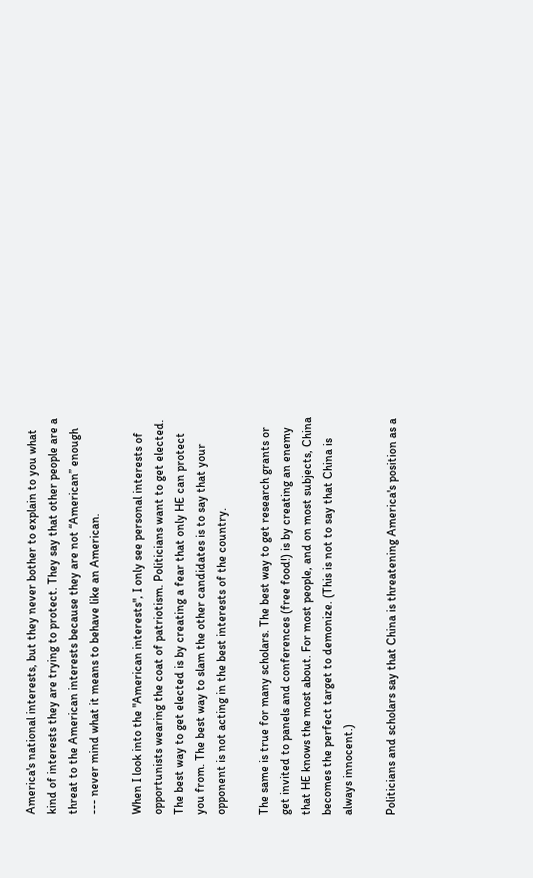America's national interests, but they never bother to explain to you what kind of interests they are trying to protect. They say that other people are a threat to the American interests because they are not “American” enough --- never mind what it means to behave like an American.

When I look into the "American interests", I only see personal interests of opportunists wearing the coat of patriotism. Politicians want to get elected. The best way to get elected is by creating a fear that only HE can protect you from. The best way to slam the other candidates is to say that your opponent is not acting in the best interests of the country.

The same is true for many scholars. The best way to get research grants or get invited to panels and conferences (free food!) is by creating an enemy that HE knows the most about. For most people, and on most subjects, China becomes the perfect target to demonize. (This is not to say that China is always innocent.)

Politicians and scholars say that China is threatening America's position as a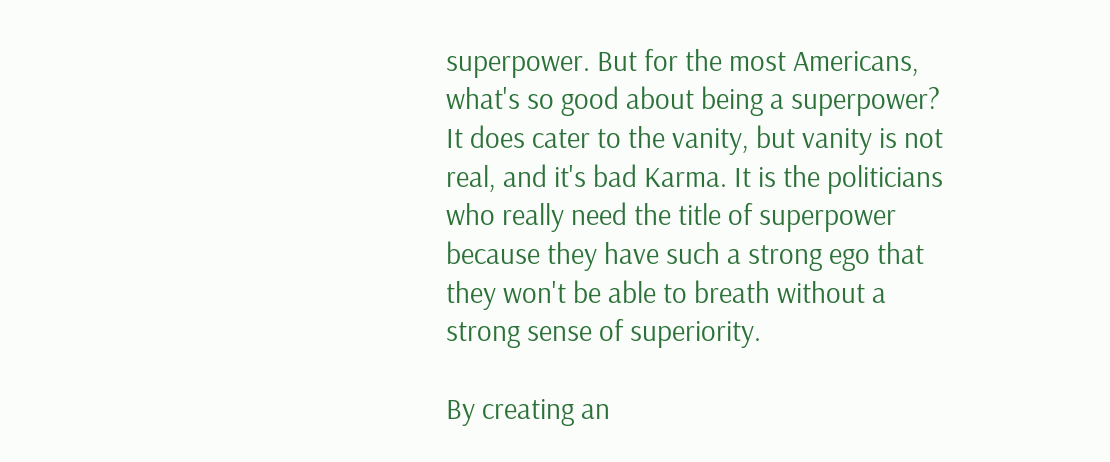superpower. But for the most Americans, what's so good about being a superpower? It does cater to the vanity, but vanity is not real, and it's bad Karma. It is the politicians who really need the title of superpower because they have such a strong ego that they won't be able to breath without a strong sense of superiority.

By creating an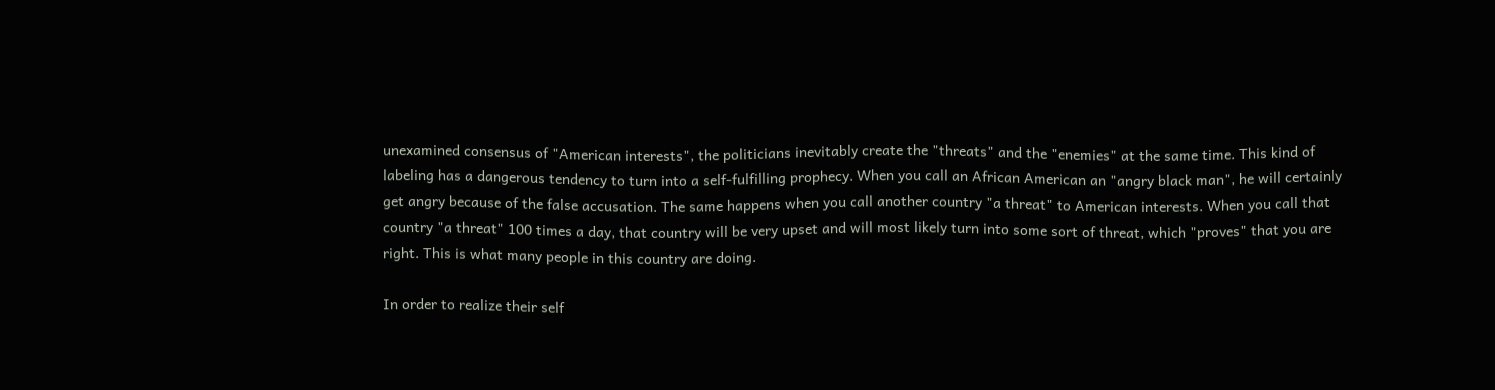unexamined consensus of "American interests", the politicians inevitably create the "threats" and the "enemies" at the same time. This kind of labeling has a dangerous tendency to turn into a self-fulfilling prophecy. When you call an African American an "angry black man", he will certainly get angry because of the false accusation. The same happens when you call another country "a threat" to American interests. When you call that country "a threat" 100 times a day, that country will be very upset and will most likely turn into some sort of threat, which "proves" that you are right. This is what many people in this country are doing.

In order to realize their self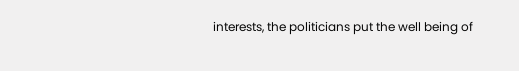interests, the politicians put the well being of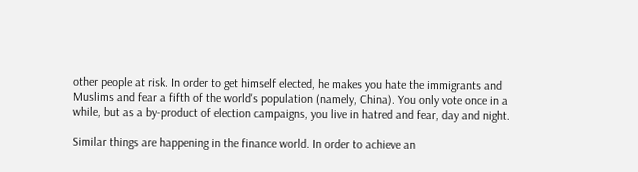other people at risk. In order to get himself elected, he makes you hate the immigrants and Muslims and fear a fifth of the world's population (namely, China). You only vote once in a while, but as a by-product of election campaigns, you live in hatred and fear, day and night.

Similar things are happening in the finance world. In order to achieve an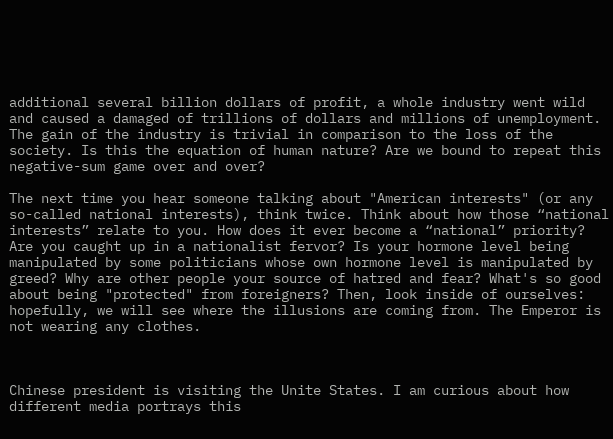additional several billion dollars of profit, a whole industry went wild and caused a damaged of trillions of dollars and millions of unemployment. The gain of the industry is trivial in comparison to the loss of the society. Is this the equation of human nature? Are we bound to repeat this negative-sum game over and over?

The next time you hear someone talking about "American interests" (or any so-called national interests), think twice. Think about how those “national interests” relate to you. How does it ever become a “national” priority? Are you caught up in a nationalist fervor? Is your hormone level being manipulated by some politicians whose own hormone level is manipulated by greed? Why are other people your source of hatred and fear? What's so good about being "protected" from foreigners? Then, look inside of ourselves: hopefully, we will see where the illusions are coming from. The Emperor is not wearing any clothes.



Chinese president is visiting the Unite States. I am curious about how different media portrays this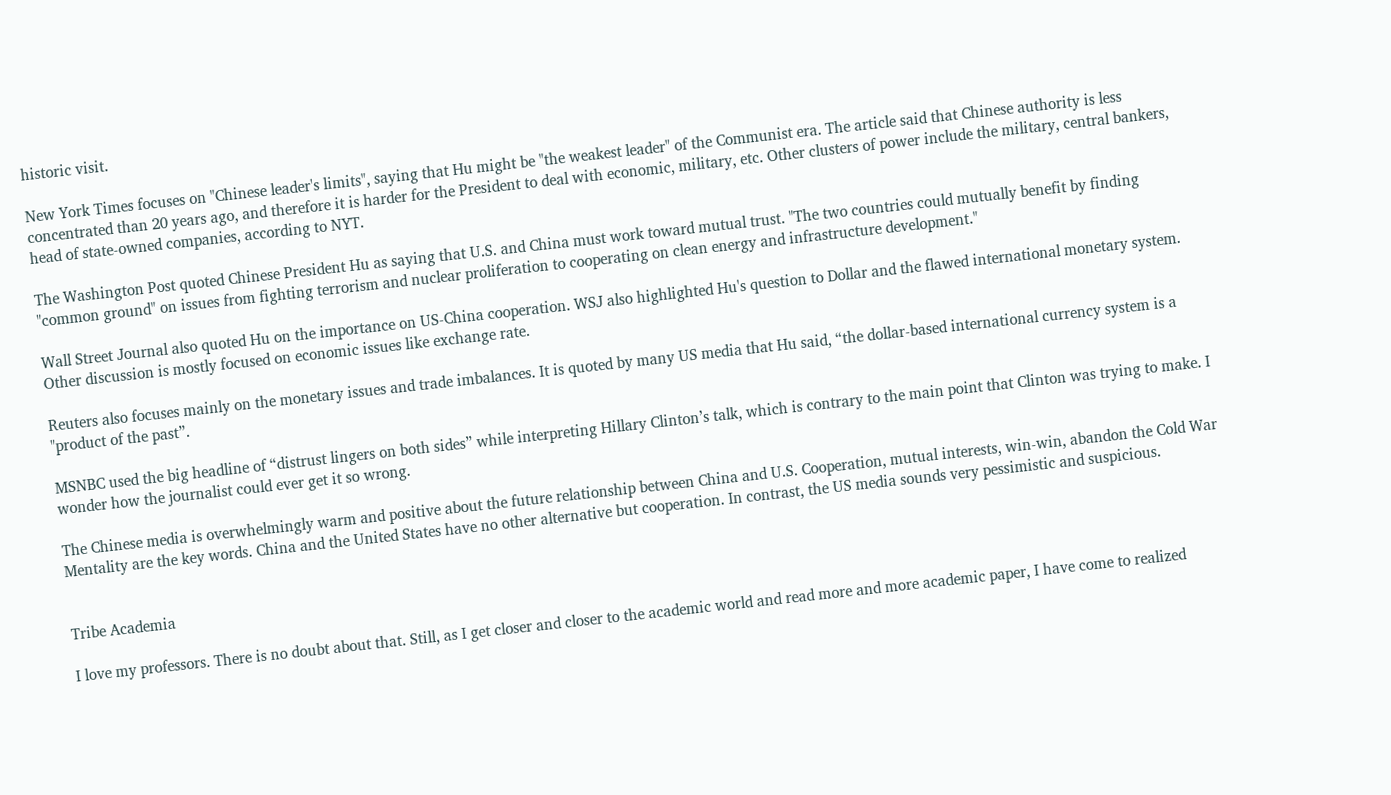historic visit.

New York Times focuses on "Chinese leader's limits", saying that Hu might be "the weakest leader" of the Communist era. The article said that Chinese authority is less concentrated than 20 years ago, and therefore it is harder for the President to deal with economic, military, etc. Other clusters of power include the military, central bankers, head of state-owned companies, according to NYT.

The Washington Post quoted Chinese President Hu as saying that U.S. and China must work toward mutual trust. "The two countries could mutually benefit by finding "common ground" on issues from fighting terrorism and nuclear proliferation to cooperating on clean energy and infrastructure development."

Wall Street Journal also quoted Hu on the importance on US-China cooperation. WSJ also highlighted Hu's question to Dollar and the flawed international monetary system. Other discussion is mostly focused on economic issues like exchange rate.

Reuters also focuses mainly on the monetary issues and trade imbalances. It is quoted by many US media that Hu said, “the dollar-based international currency system is a "product of the past”.

MSNBC used the big headline of “distrust lingers on both sides” while interpreting Hillary Clinton’s talk, which is contrary to the main point that Clinton was trying to make. I wonder how the journalist could ever get it so wrong.

The Chinese media is overwhelmingly warm and positive about the future relationship between China and U.S. Cooperation, mutual interests, win-win, abandon the Cold War Mentality are the key words. China and the United States have no other alternative but cooperation. In contrast, the US media sounds very pessimistic and suspicious.


Tribe Academia

I love my professors. There is no doubt about that. Still, as I get closer and closer to the academic world and read more and more academic paper, I have come to realized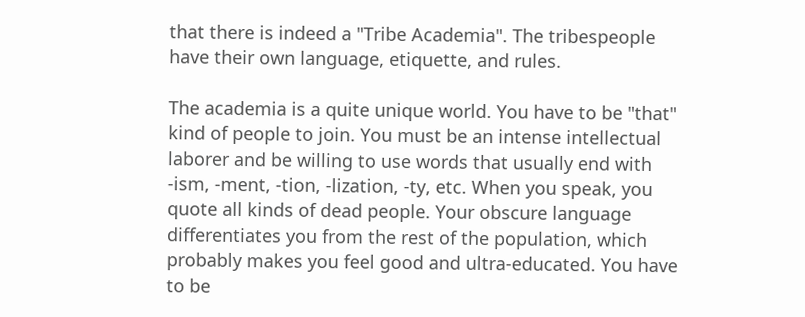that there is indeed a "Tribe Academia". The tribespeople have their own language, etiquette, and rules.

The academia is a quite unique world. You have to be "that" kind of people to join. You must be an intense intellectual laborer and be willing to use words that usually end with -ism, -ment, -tion, -lization, -ty, etc. When you speak, you quote all kinds of dead people. Your obscure language differentiates you from the rest of the population, which probably makes you feel good and ultra-educated. You have to be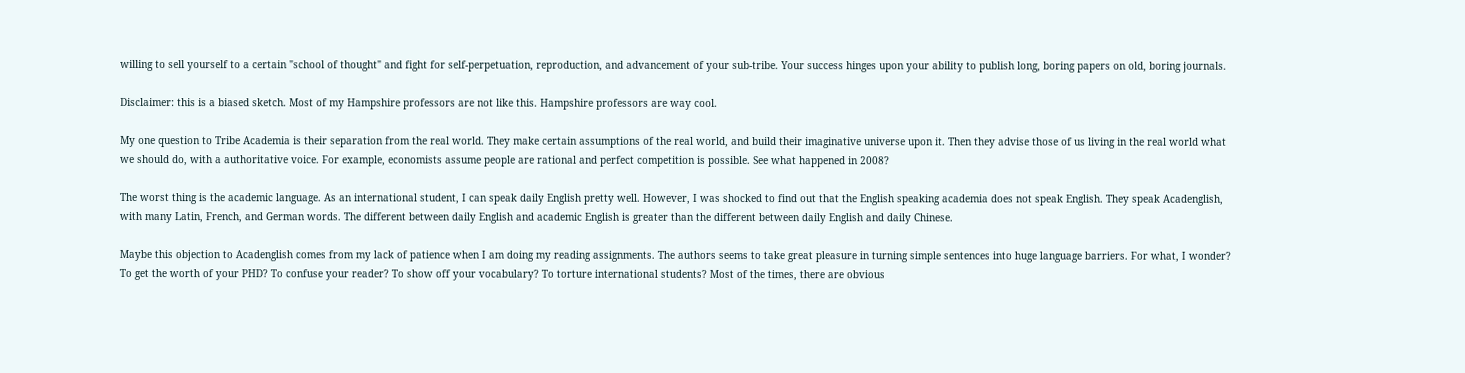willing to sell yourself to a certain "school of thought" and fight for self-perpetuation, reproduction, and advancement of your sub-tribe. Your success hinges upon your ability to publish long, boring papers on old, boring journals.

Disclaimer: this is a biased sketch. Most of my Hampshire professors are not like this. Hampshire professors are way cool.

My one question to Tribe Academia is their separation from the real world. They make certain assumptions of the real world, and build their imaginative universe upon it. Then they advise those of us living in the real world what we should do, with a authoritative voice. For example, economists assume people are rational and perfect competition is possible. See what happened in 2008?

The worst thing is the academic language. As an international student, I can speak daily English pretty well. However, I was shocked to find out that the English speaking academia does not speak English. They speak Acadenglish, with many Latin, French, and German words. The different between daily English and academic English is greater than the different between daily English and daily Chinese.

Maybe this objection to Acadenglish comes from my lack of patience when I am doing my reading assignments. The authors seems to take great pleasure in turning simple sentences into huge language barriers. For what, I wonder? To get the worth of your PHD? To confuse your reader? To show off your vocabulary? To torture international students? Most of the times, there are obvious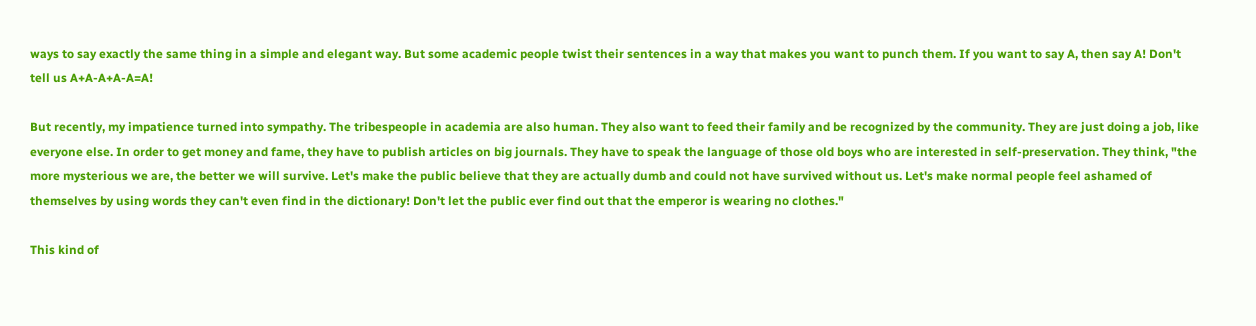ways to say exactly the same thing in a simple and elegant way. But some academic people twist their sentences in a way that makes you want to punch them. If you want to say A, then say A! Don't tell us A+A-A+A-A=A!

But recently, my impatience turned into sympathy. The tribespeople in academia are also human. They also want to feed their family and be recognized by the community. They are just doing a job, like everyone else. In order to get money and fame, they have to publish articles on big journals. They have to speak the language of those old boys who are interested in self-preservation. They think, "the more mysterious we are, the better we will survive. Let's make the public believe that they are actually dumb and could not have survived without us. Let's make normal people feel ashamed of themselves by using words they can't even find in the dictionary! Don't let the public ever find out that the emperor is wearing no clothes."

This kind of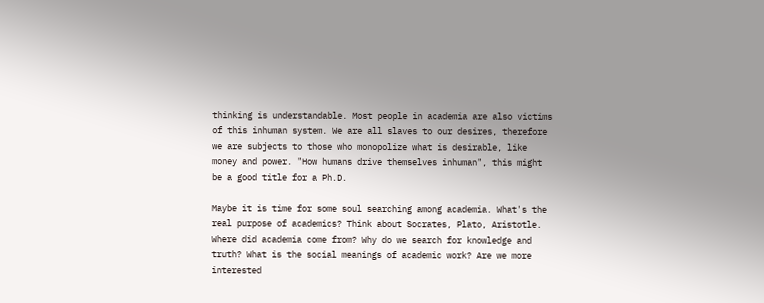thinking is understandable. Most people in academia are also victims of this inhuman system. We are all slaves to our desires, therefore we are subjects to those who monopolize what is desirable, like money and power. "How humans drive themselves inhuman", this might be a good title for a Ph.D.

Maybe it is time for some soul searching among academia. What's the real purpose of academics? Think about Socrates, Plato, Aristotle. Where did academia come from? Why do we search for knowledge and truth? What is the social meanings of academic work? Are we more interested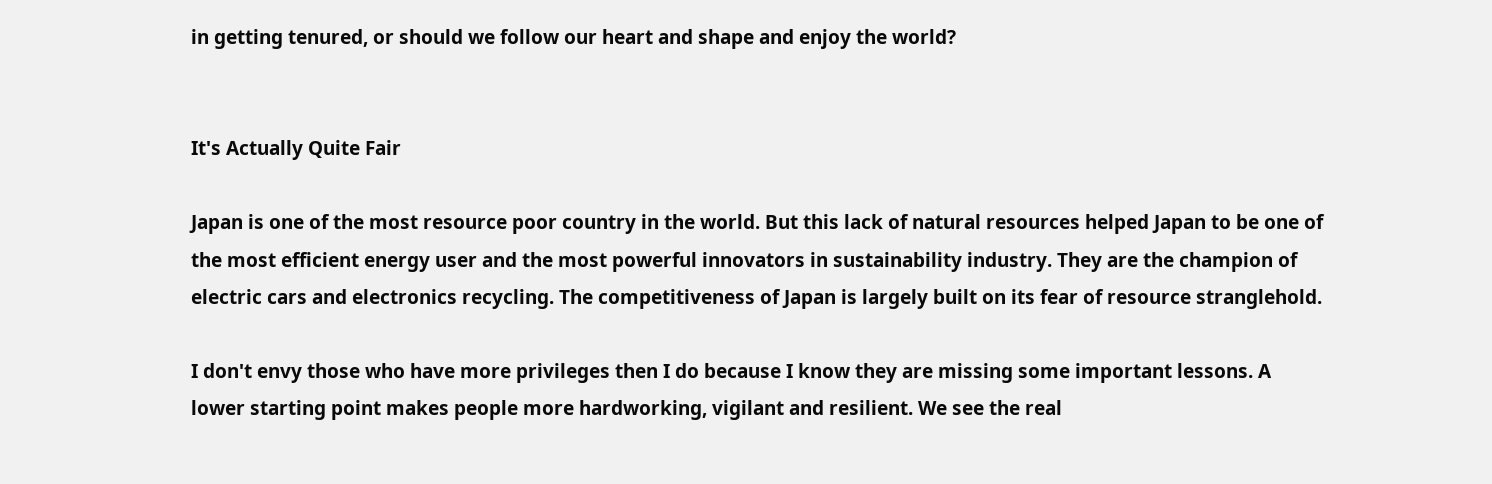in getting tenured, or should we follow our heart and shape and enjoy the world?


It's Actually Quite Fair

Japan is one of the most resource poor country in the world. But this lack of natural resources helped Japan to be one of the most efficient energy user and the most powerful innovators in sustainability industry. They are the champion of electric cars and electronics recycling. The competitiveness of Japan is largely built on its fear of resource stranglehold.

I don't envy those who have more privileges then I do because I know they are missing some important lessons. A lower starting point makes people more hardworking, vigilant and resilient. We see the real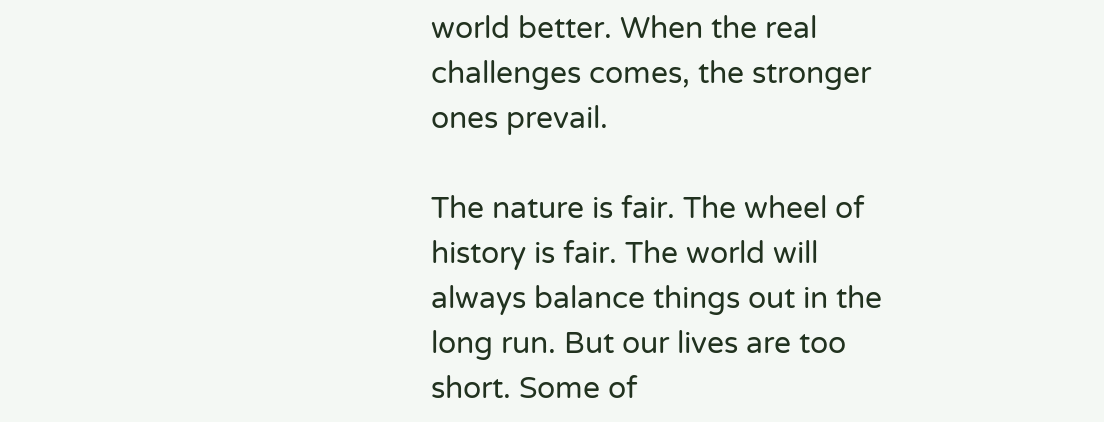world better. When the real challenges comes, the stronger ones prevail.

The nature is fair. The wheel of history is fair. The world will always balance things out in the long run. But our lives are too short. Some of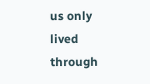us only lived through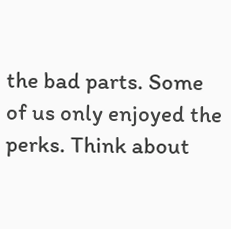the bad parts. Some of us only enjoyed the perks. Think about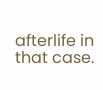afterlife in that case.